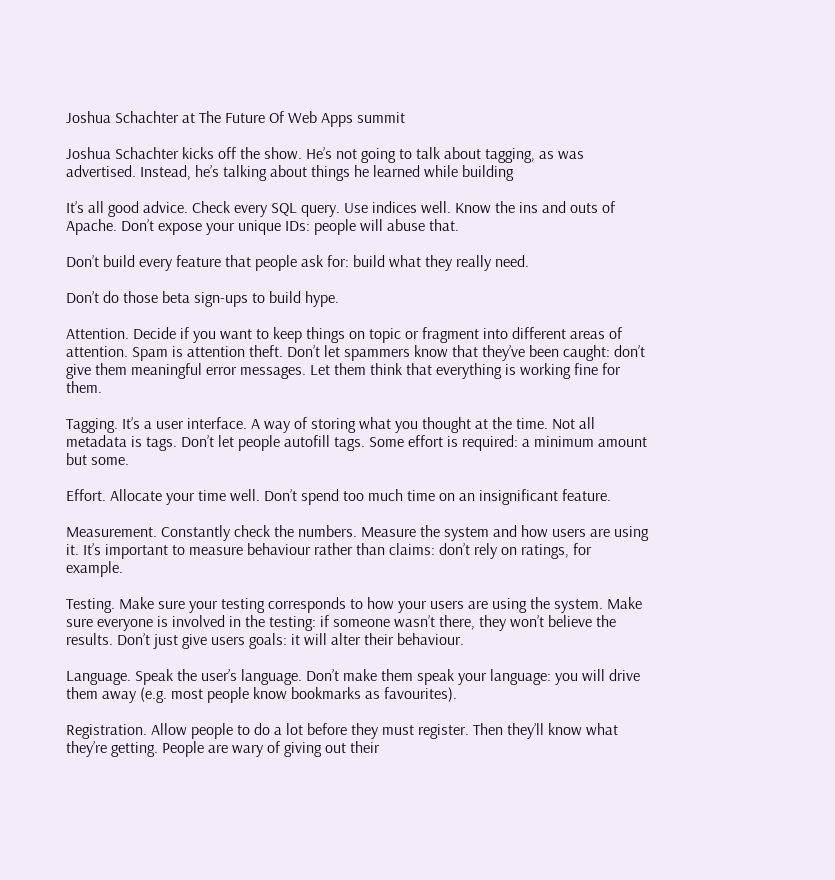Joshua Schachter at The Future Of Web Apps summit

Joshua Schachter kicks off the show. He’s not going to talk about tagging, as was advertised. Instead, he’s talking about things he learned while building

It’s all good advice. Check every SQL query. Use indices well. Know the ins and outs of Apache. Don’t expose your unique IDs: people will abuse that.

Don’t build every feature that people ask for: build what they really need.

Don’t do those beta sign-ups to build hype.

Attention. Decide if you want to keep things on topic or fragment into different areas of attention. Spam is attention theft. Don’t let spammers know that they’ve been caught: don’t give them meaningful error messages. Let them think that everything is working fine for them.

Tagging. It’s a user interface. A way of storing what you thought at the time. Not all metadata is tags. Don’t let people autofill tags. Some effort is required: a minimum amount but some.

Effort. Allocate your time well. Don’t spend too much time on an insignificant feature.

Measurement. Constantly check the numbers. Measure the system and how users are using it. It’s important to measure behaviour rather than claims: don’t rely on ratings, for example.

Testing. Make sure your testing corresponds to how your users are using the system. Make sure everyone is involved in the testing: if someone wasn’t there, they won’t believe the results. Don’t just give users goals: it will alter their behaviour.

Language. Speak the user’s language. Don’t make them speak your language: you will drive them away (e.g. most people know bookmarks as favourites).

Registration. Allow people to do a lot before they must register. Then they’ll know what they’re getting. People are wary of giving out their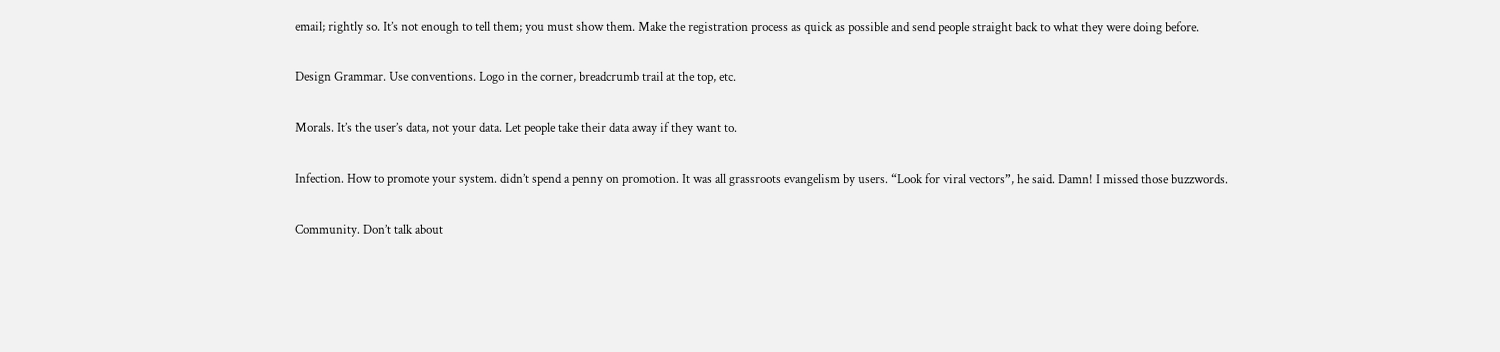email; rightly so. It’s not enough to tell them; you must show them. Make the registration process as quick as possible and send people straight back to what they were doing before.

Design Grammar. Use conventions. Logo in the corner, breadcrumb trail at the top, etc.

Morals. It’s the user’s data, not your data. Let people take their data away if they want to.

Infection. How to promote your system. didn’t spend a penny on promotion. It was all grassroots evangelism by users. “Look for viral vectors”, he said. Damn! I missed those buzzwords.

Community. Don’t talk about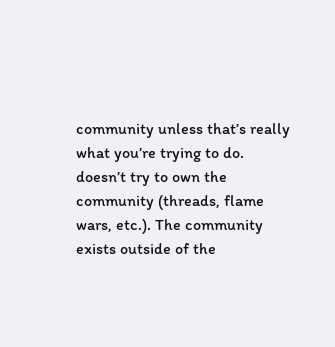community unless that’s really what you’re trying to do. doesn’t try to own the community (threads, flame wars, etc.). The community exists outside of the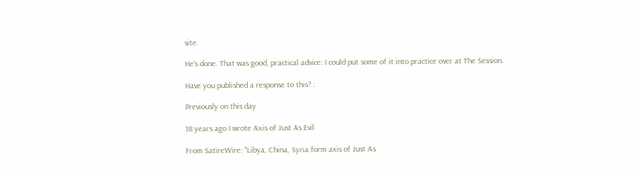site.

He’s done. That was good, practical advice: I could put some of it into practice over at The Session.

Have you published a response to this? :

Previously on this day

18 years ago I wrote Axis of Just As Evil

From SatireWire: "Libya, China, Syria form axis of Just As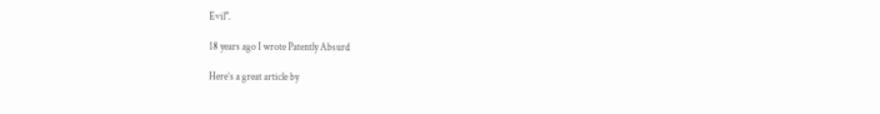Evil".

18 years ago I wrote Patently Absurd

Here’s a great article by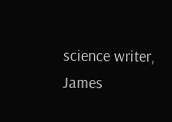science writer, James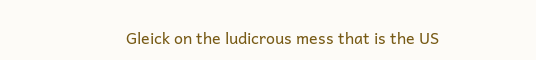Gleick on the ludicrous mess that is the US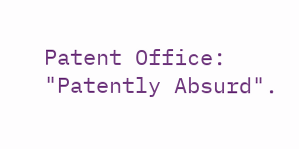Patent Office: "Patently Absurd".